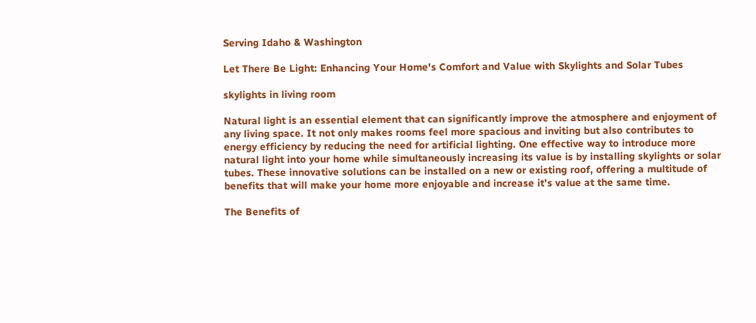Serving Idaho & Washington

Let There Be Light: Enhancing Your Home's Comfort and Value with Skylights and Solar Tubes

skylights in living room

Natural light is an essential element that can significantly improve the atmosphere and enjoyment of any living space. It not only makes rooms feel more spacious and inviting but also contributes to energy efficiency by reducing the need for artificial lighting. One effective way to introduce more natural light into your home while simultaneously increasing its value is by installing skylights or solar tubes. These innovative solutions can be installed on a new or existing roof, offering a multitude of benefits that will make your home more enjoyable and increase it’s value at the same time.

The Benefits of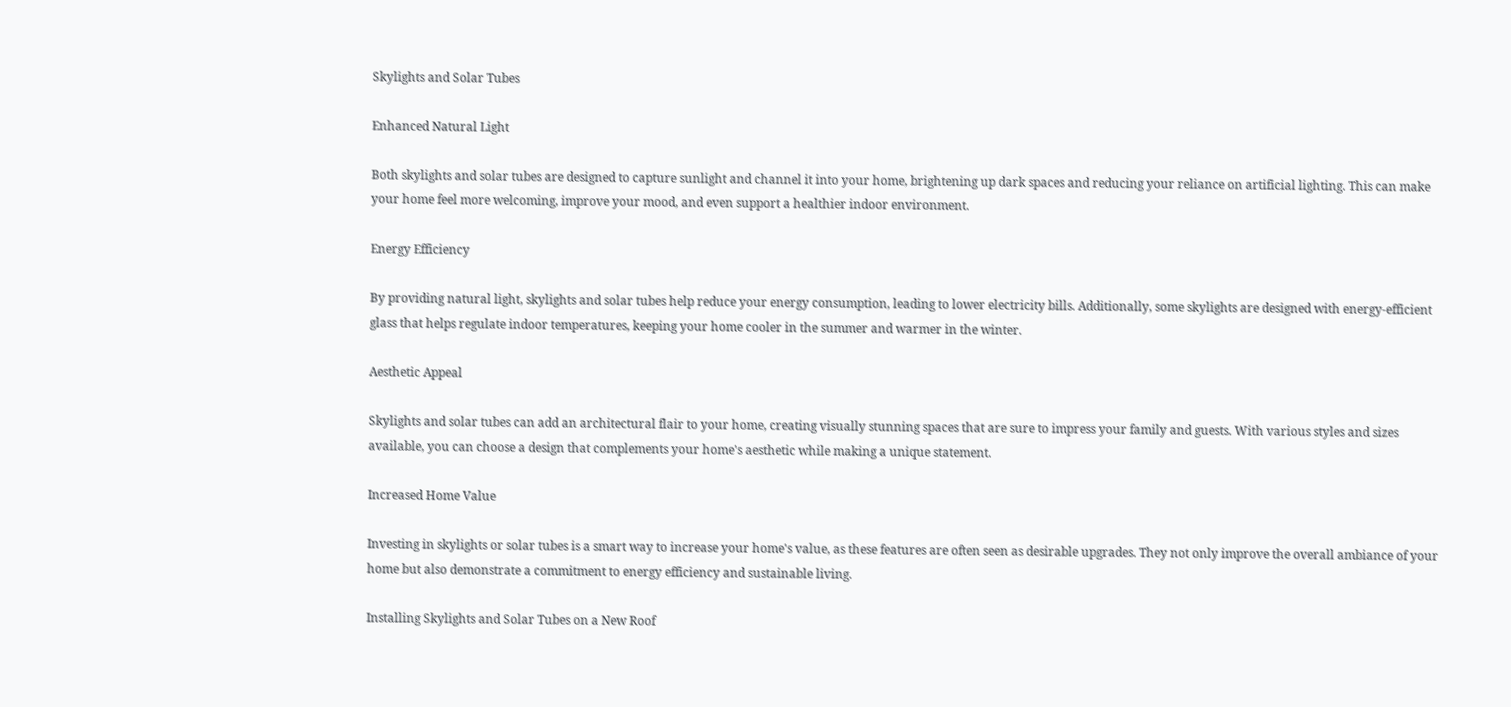Skylights and Solar Tubes

Enhanced Natural Light

Both skylights and solar tubes are designed to capture sunlight and channel it into your home, brightening up dark spaces and reducing your reliance on artificial lighting. This can make your home feel more welcoming, improve your mood, and even support a healthier indoor environment.

Energy Efficiency

By providing natural light, skylights and solar tubes help reduce your energy consumption, leading to lower electricity bills. Additionally, some skylights are designed with energy-efficient glass that helps regulate indoor temperatures, keeping your home cooler in the summer and warmer in the winter.

Aesthetic Appeal

Skylights and solar tubes can add an architectural flair to your home, creating visually stunning spaces that are sure to impress your family and guests. With various styles and sizes available, you can choose a design that complements your home's aesthetic while making a unique statement.

Increased Home Value

Investing in skylights or solar tubes is a smart way to increase your home's value, as these features are often seen as desirable upgrades. They not only improve the overall ambiance of your home but also demonstrate a commitment to energy efficiency and sustainable living.

Installing Skylights and Solar Tubes on a New Roof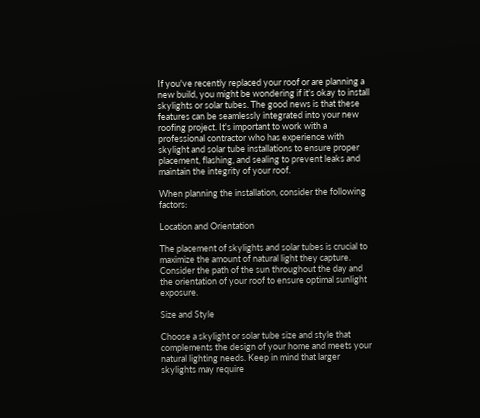If you've recently replaced your roof or are planning a new build, you might be wondering if it's okay to install skylights or solar tubes. The good news is that these features can be seamlessly integrated into your new roofing project. It's important to work with a professional contractor who has experience with skylight and solar tube installations to ensure proper placement, flashing, and sealing to prevent leaks and maintain the integrity of your roof.

When planning the installation, consider the following factors:

Location and Orientation

The placement of skylights and solar tubes is crucial to maximize the amount of natural light they capture. Consider the path of the sun throughout the day and the orientation of your roof to ensure optimal sunlight exposure.

Size and Style

Choose a skylight or solar tube size and style that complements the design of your home and meets your natural lighting needs. Keep in mind that larger skylights may require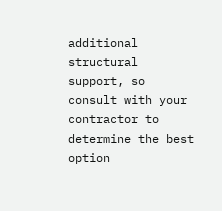additional structural support, so consult with your contractor to determine the best option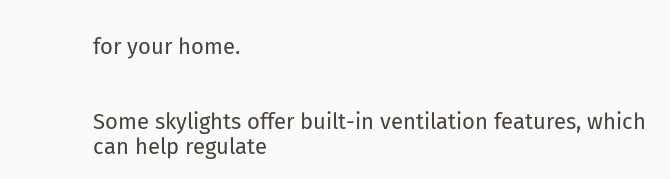for your home.


Some skylights offer built-in ventilation features, which can help regulate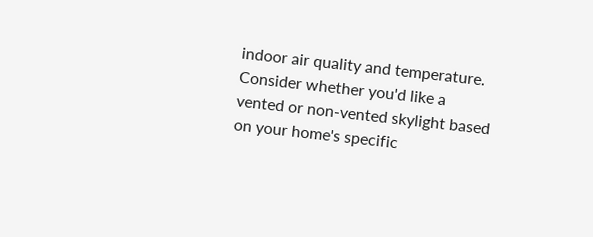indoor air quality and temperature. Consider whether you'd like a vented or non-vented skylight based on your home's specific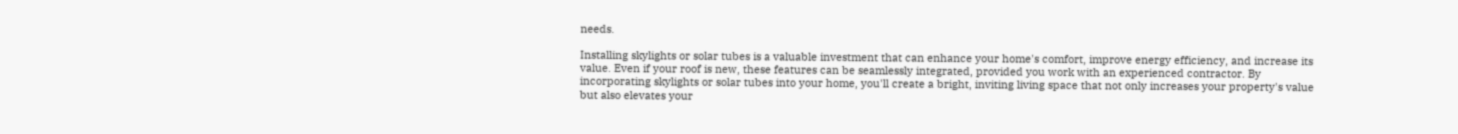needs.

Installing skylights or solar tubes is a valuable investment that can enhance your home's comfort, improve energy efficiency, and increase its value. Even if your roof is new, these features can be seamlessly integrated, provided you work with an experienced contractor. By incorporating skylights or solar tubes into your home, you'll create a bright, inviting living space that not only increases your property's value but also elevates your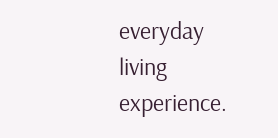everyday living experience.